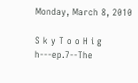Monday, March 8, 2010

S k y T o o H i g h---ep.7--The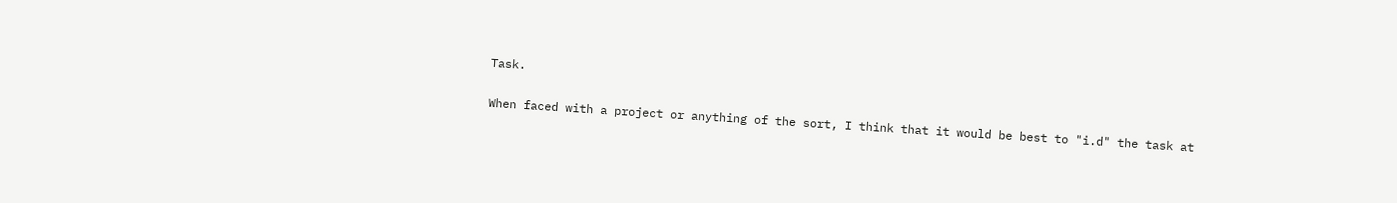Task.

When faced with a project or anything of the sort, I think that it would be best to "i.d" the task at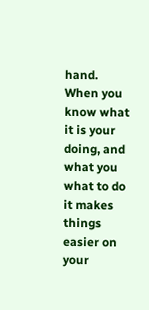hand. When you know what it is your doing, and what you what to do it makes things easier on your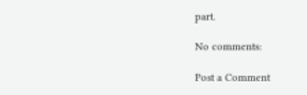part.

No comments:

Post a Comment